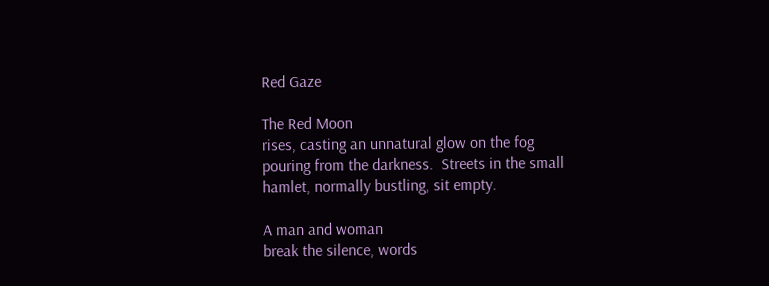Red Gaze

The Red Moon
rises, casting an unnatural glow on the fog
pouring from the darkness.  Streets in the small
hamlet, normally bustling, sit empty.

A man and woman
break the silence, words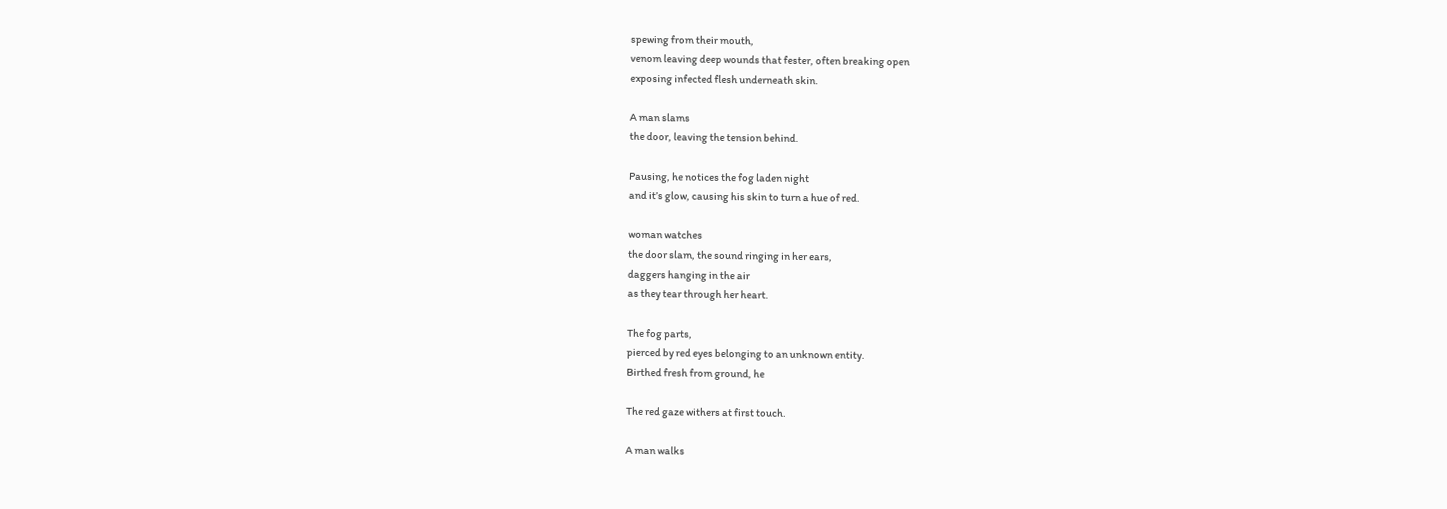spewing from their mouth,
venom leaving deep wounds that fester, often breaking open
exposing infected flesh underneath skin.

A man slams
the door, leaving the tension behind.

Pausing, he notices the fog laden night
and it’s glow, causing his skin to turn a hue of red.

woman watches
the door slam, the sound ringing in her ears,
daggers hanging in the air
as they tear through her heart.

The fog parts,
pierced by red eyes belonging to an unknown entity.
Birthed fresh from ground, he

The red gaze withers at first touch.

A man walks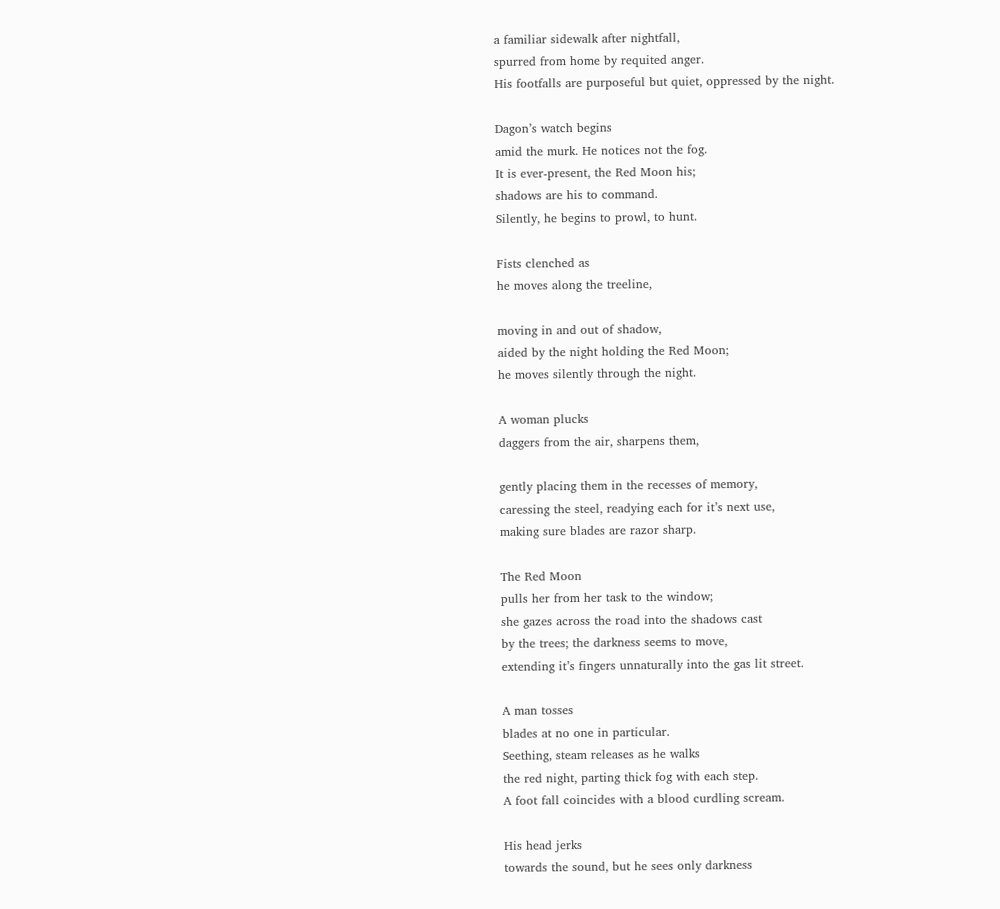a familiar sidewalk after nightfall,
spurred from home by requited anger.
His footfalls are purposeful but quiet, oppressed by the night.

Dagon’s watch begins
amid the murk. He notices not the fog.
It is ever-present, the Red Moon his;
shadows are his to command.
Silently, he begins to prowl, to hunt.

Fists clenched as
he moves along the treeline,

moving in and out of shadow,
aided by the night holding the Red Moon;
he moves silently through the night.

A woman plucks
daggers from the air, sharpens them,

gently placing them in the recesses of memory,
caressing the steel, readying each for it’s next use,
making sure blades are razor sharp.

The Red Moon
pulls her from her task to the window;
she gazes across the road into the shadows cast
by the trees; the darkness seems to move,
extending it’s fingers unnaturally into the gas lit street.

A man tosses
blades at no one in particular.
Seething, steam releases as he walks
the red night, parting thick fog with each step.
A foot fall coincides with a blood curdling scream.

His head jerks
towards the sound, but he sees only darkness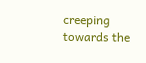creeping towards the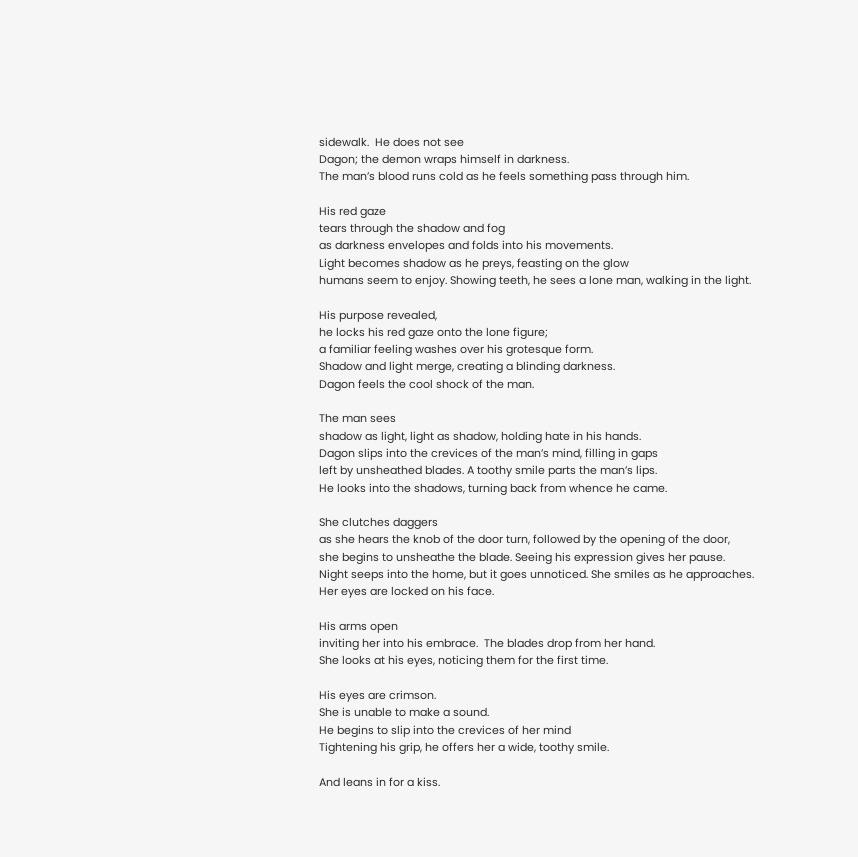sidewalk.  He does not see
Dagon; the demon wraps himself in darkness.
The man’s blood runs cold as he feels something pass through him.

His red gaze
tears through the shadow and fog
as darkness envelopes and folds into his movements.
Light becomes shadow as he preys, feasting on the glow
humans seem to enjoy. Showing teeth, he sees a lone man, walking in the light.

His purpose revealed,
he locks his red gaze onto the lone figure;
a familiar feeling washes over his grotesque form.
Shadow and light merge, creating a blinding darkness.
Dagon feels the cool shock of the man.

The man sees
shadow as light, light as shadow, holding hate in his hands.
Dagon slips into the crevices of the man’s mind, filling in gaps
left by unsheathed blades. A toothy smile parts the man’s lips.
He looks into the shadows, turning back from whence he came.

She clutches daggers
as she hears the knob of the door turn, followed by the opening of the door,
she begins to unsheathe the blade. Seeing his expression gives her pause.
Night seeps into the home, but it goes unnoticed. She smiles as he approaches.
Her eyes are locked on his face.

His arms open
inviting her into his embrace.  The blades drop from her hand.
She looks at his eyes, noticing them for the first time.

His eyes are crimson.
She is unable to make a sound.
He begins to slip into the crevices of her mind
Tightening his grip, he offers her a wide, toothy smile.

And leans in for a kiss.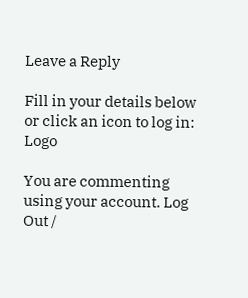Leave a Reply

Fill in your details below or click an icon to log in: Logo

You are commenting using your account. Log Out /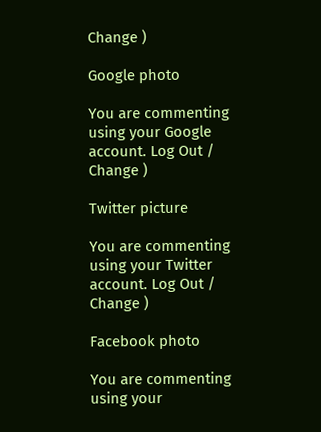Change )

Google photo

You are commenting using your Google account. Log Out /  Change )

Twitter picture

You are commenting using your Twitter account. Log Out /  Change )

Facebook photo

You are commenting using your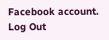Facebook account. Log Out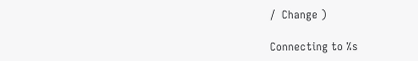/  Change )

Connecting to %s